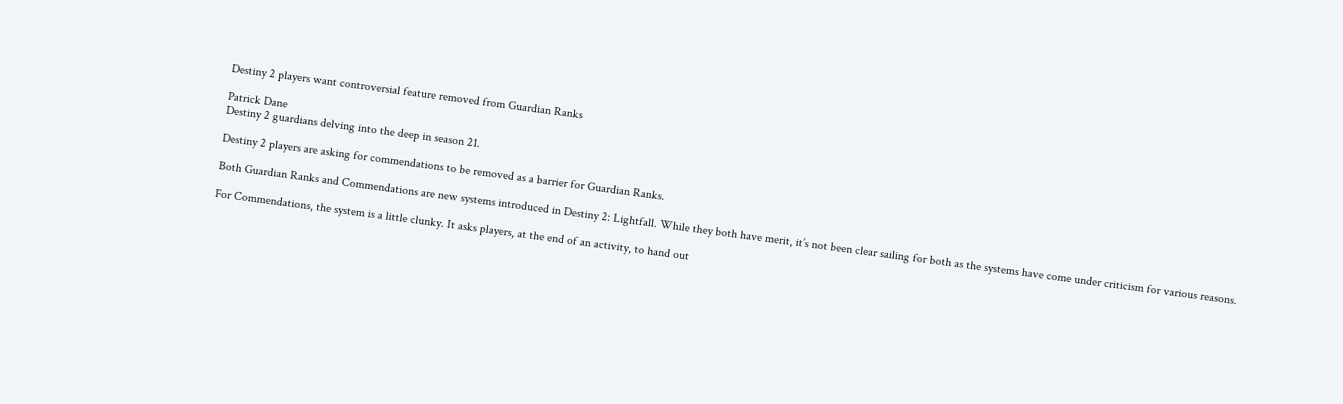Destiny 2 players want controversial feature removed from Guardian Ranks

Patrick Dane
Destiny 2 guardians delving into the deep in season 21.

Destiny 2 players are asking for commendations to be removed as a barrier for Guardian Ranks.

Both Guardian Ranks and Commendations are new systems introduced in Destiny 2: Lightfall. While they both have merit, it’s not been clear sailing for both as the systems have come under criticism for various reasons.

For Commendations, the system is a little clunky. It asks players, at the end of an activity, to hand out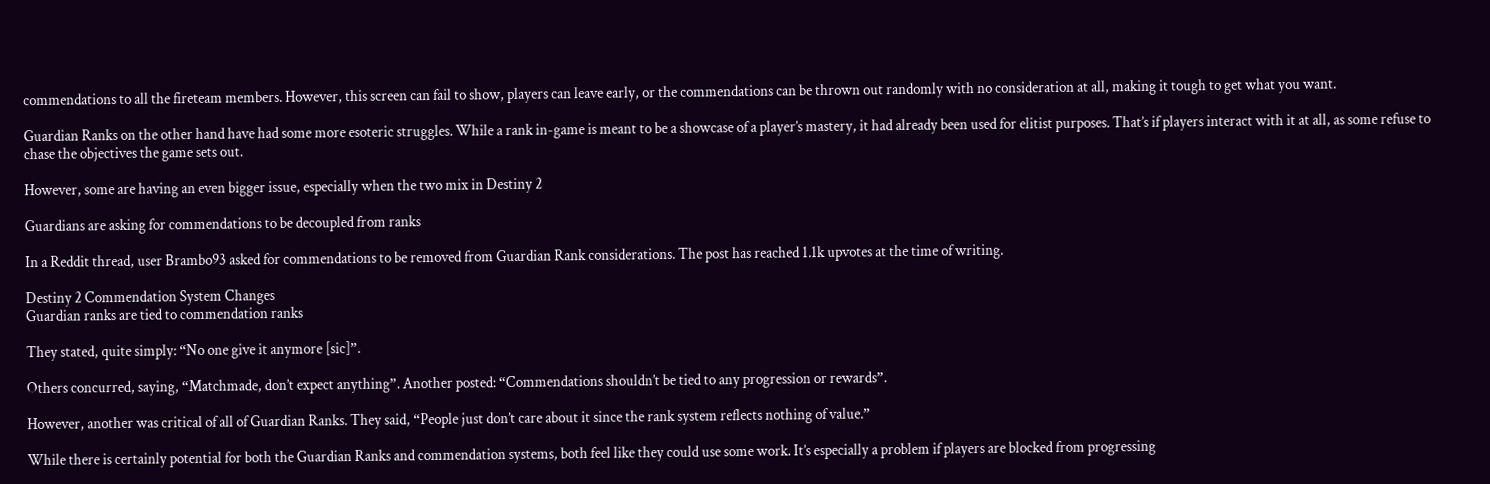commendations to all the fireteam members. However, this screen can fail to show, players can leave early, or the commendations can be thrown out randomly with no consideration at all, making it tough to get what you want.

Guardian Ranks on the other hand have had some more esoteric struggles. While a rank in-game is meant to be a showcase of a player’s mastery, it had already been used for elitist purposes. That’s if players interact with it at all, as some refuse to chase the objectives the game sets out.

However, some are having an even bigger issue, especially when the two mix in Destiny 2

Guardians are asking for commendations to be decoupled from ranks

In a Reddit thread, user Brambo93 asked for commendations to be removed from Guardian Rank considerations. The post has reached 1.1k upvotes at the time of writing.

Destiny 2 Commendation System Changes
Guardian ranks are tied to commendation ranks

They stated, quite simply: “No one give it anymore [sic]”.

Others concurred, saying, “Matchmade, don’t expect anything”. Another posted: “Commendations shouldn’t be tied to any progression or rewards”.

However, another was critical of all of Guardian Ranks. They said, “People just don’t care about it since the rank system reflects nothing of value.”

While there is certainly potential for both the Guardian Ranks and commendation systems, both feel like they could use some work. It’s especially a problem if players are blocked from progressing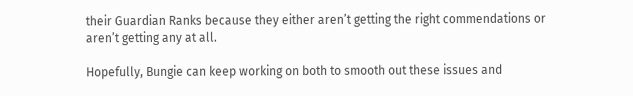their Guardian Ranks because they either aren’t getting the right commendations or aren’t getting any at all.

Hopefully, Bungie can keep working on both to smooth out these issues and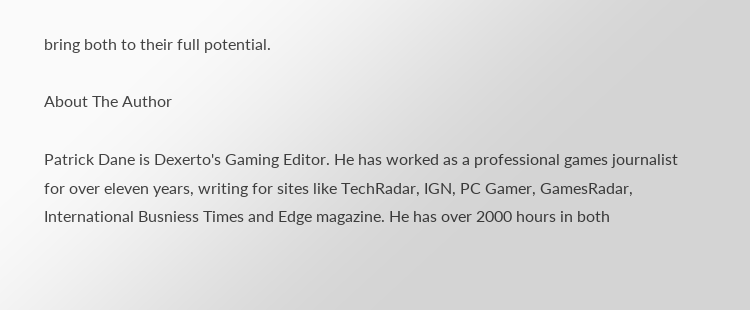bring both to their full potential.

About The Author

Patrick Dane is Dexerto's Gaming Editor. He has worked as a professional games journalist for over eleven years, writing for sites like TechRadar, IGN, PC Gamer, GamesRadar, International Busniess Times and Edge magazine. He has over 2000 hours in both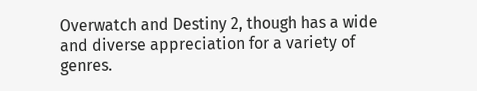Overwatch and Destiny 2, though has a wide and diverse appreciation for a variety of genres.